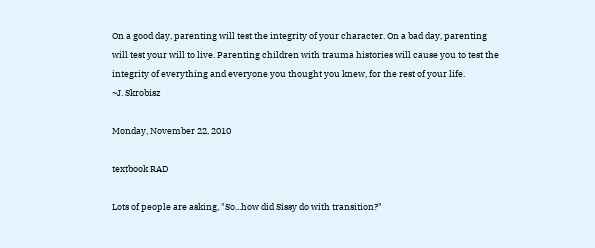On a good day, parenting will test the integrity of your character. On a bad day, parenting will test your will to live. Parenting children with trauma histories will cause you to test the integrity of everything and everyone you thought you knew, for the rest of your life.
~J. Skrobisz

Monday, November 22, 2010

textbook RAD

Lots of people are asking, "So...how did Sissy do with transition?"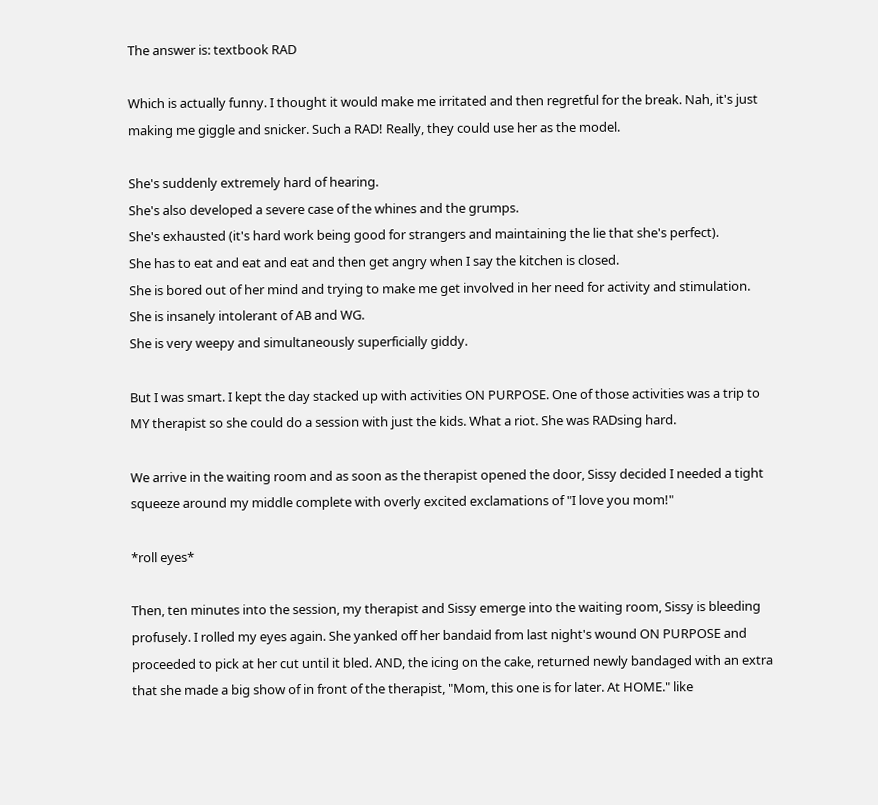The answer is: textbook RAD

Which is actually funny. I thought it would make me irritated and then regretful for the break. Nah, it's just making me giggle and snicker. Such a RAD! Really, they could use her as the model.

She's suddenly extremely hard of hearing.
She's also developed a severe case of the whines and the grumps.
She's exhausted (it's hard work being good for strangers and maintaining the lie that she's perfect).
She has to eat and eat and eat and then get angry when I say the kitchen is closed.
She is bored out of her mind and trying to make me get involved in her need for activity and stimulation.
She is insanely intolerant of AB and WG.
She is very weepy and simultaneously superficially giddy.

But I was smart. I kept the day stacked up with activities ON PURPOSE. One of those activities was a trip to MY therapist so she could do a session with just the kids. What a riot. She was RADsing hard.

We arrive in the waiting room and as soon as the therapist opened the door, Sissy decided I needed a tight squeeze around my middle complete with overly excited exclamations of "I love you mom!"

*roll eyes*

Then, ten minutes into the session, my therapist and Sissy emerge into the waiting room, Sissy is bleeding profusely. I rolled my eyes again. She yanked off her bandaid from last night's wound ON PURPOSE and proceeded to pick at her cut until it bled. AND, the icing on the cake, returned newly bandaged with an extra that she made a big show of in front of the therapist, "Mom, this one is for later. At HOME." like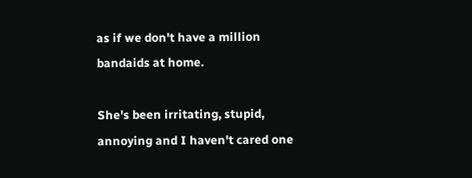as if we don't have a million bandaids at home.

She's been irritating, stupid, annoying and I haven't cared one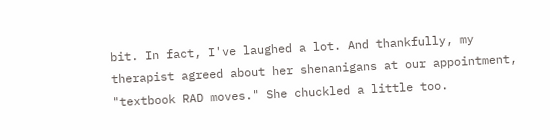bit. In fact, I've laughed a lot. And thankfully, my therapist agreed about her shenanigans at our appointment, "textbook RAD moves." She chuckled a little too.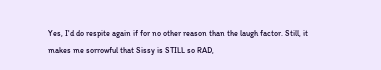Yes, I'd do respite again if for no other reason than the laugh factor. Still, it makes me sorrowful that Sissy is STILL so RAD,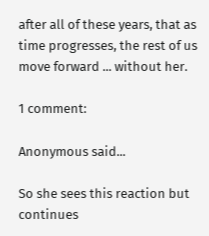after all of these years, that as time progresses, the rest of us move forward ... without her.

1 comment:

Anonymous said...

So she sees this reaction but continues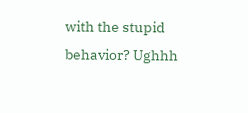with the stupid behavior? Ughhh